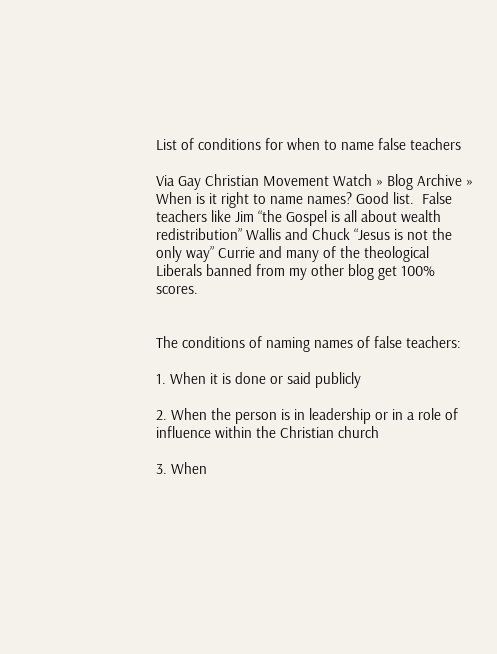List of conditions for when to name false teachers

Via Gay Christian Movement Watch » Blog Archive » When is it right to name names? Good list.  False teachers like Jim “the Gospel is all about wealth redistribution” Wallis and Chuck “Jesus is not the only way” Currie and many of the theological Liberals banned from my other blog get 100% scores.


The conditions of naming names of false teachers:

1. When it is done or said publicly

2. When the person is in leadership or in a role of influence within the Christian church

3. When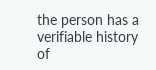the person has a verifiable history of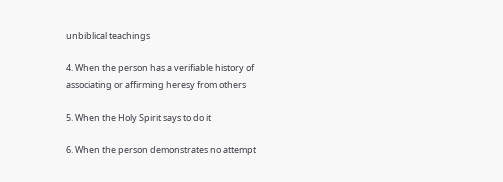unbiblical teachings

4. When the person has a verifiable history of associating or affirming heresy from others

5. When the Holy Spirit says to do it

6. When the person demonstrates no attempt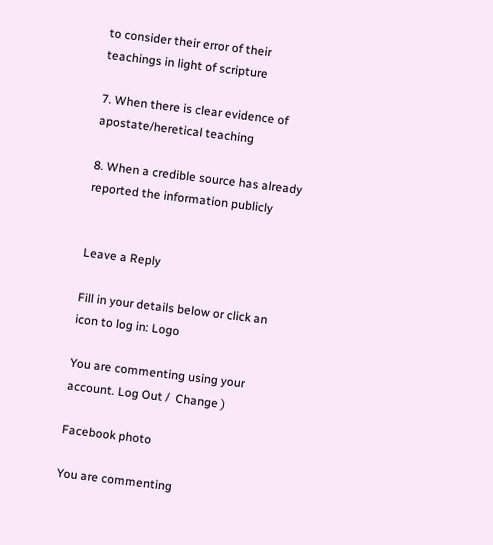to consider their error of their teachings in light of scripture

7. When there is clear evidence of apostate/heretical teaching

8. When a credible source has already reported the information publicly


Leave a Reply

Fill in your details below or click an icon to log in: Logo

You are commenting using your account. Log Out /  Change )

Facebook photo

You are commenting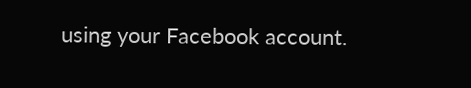using your Facebook account.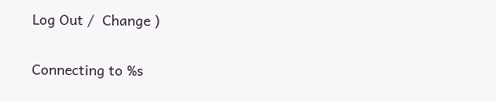Log Out /  Change )

Connecting to %s